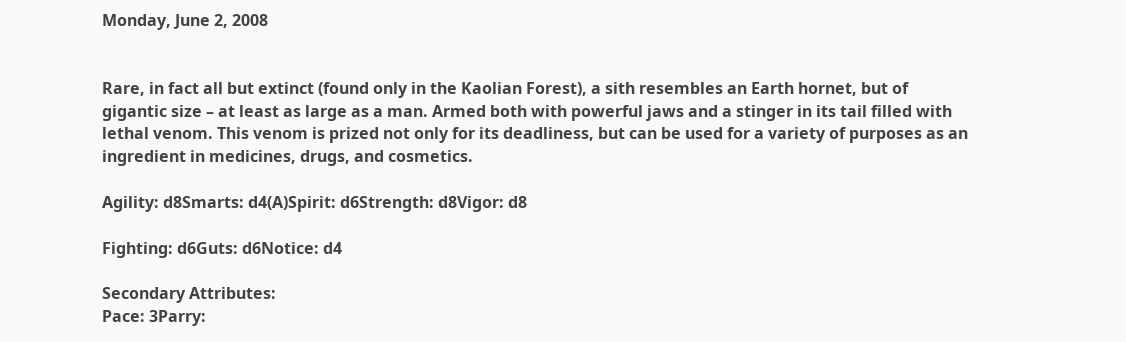Monday, June 2, 2008


Rare, in fact all but extinct (found only in the Kaolian Forest), a sith resembles an Earth hornet, but of gigantic size – at least as large as a man. Armed both with powerful jaws and a stinger in its tail filled with lethal venom. This venom is prized not only for its deadliness, but can be used for a variety of purposes as an ingredient in medicines, drugs, and cosmetics.

Agility: d8Smarts: d4(A)Spirit: d6Strength: d8Vigor: d8

Fighting: d6Guts: d6Notice: d4

Secondary Attributes:
Pace: 3Parry: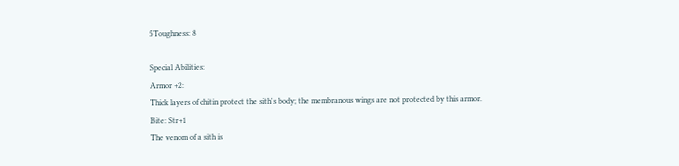5Toughness: 8

Special Abilities:
Armor +2:
Thick layers of chitin protect the sith's body; the membranous wings are not protected by this armor.
Bite: Str+1
The venom of a sith is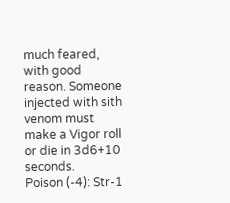much feared, with good reason. Someone injected with sith venom must make a Vigor roll or die in 3d6+10 seconds.
Poison (-4): Str-1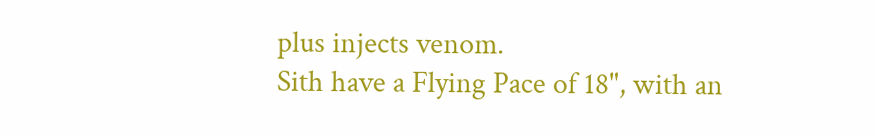plus injects venom.
Sith have a Flying Pace of 18", with an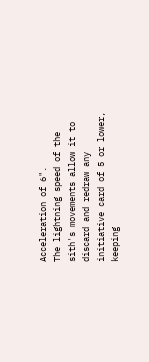Acceleration of 6".
The lightning speed of the sith's movements allow it to discard and redraw any initiative card of 5 or lower, keeping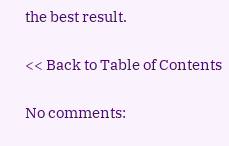the best result.

<< Back to Table of Contents

No comments: